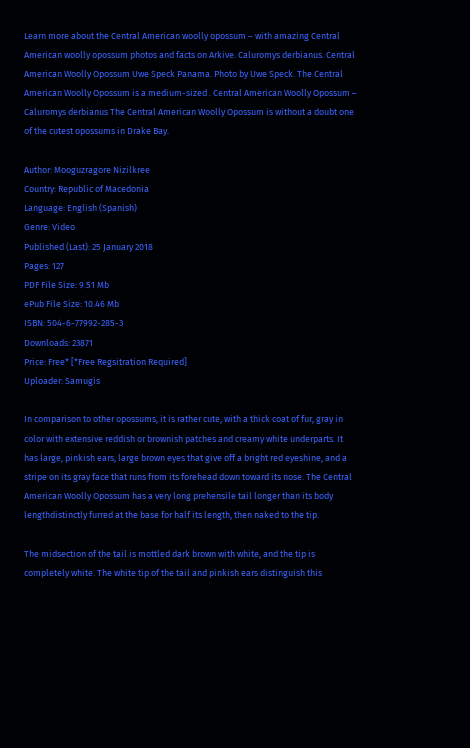Learn more about the Central American woolly opossum – with amazing Central American woolly opossum photos and facts on Arkive. Caluromys derbianus. Central American Woolly Opossum Uwe Speck Panama. Photo by Uwe Speck. The Central American Woolly Opossum is a medium-sized . Central American Woolly Opossum – Caluromys derbianus The Central American Woolly Opossum is without a doubt one of the cutest opossums in Drake Bay.

Author: Mooguzragore Nizilkree
Country: Republic of Macedonia
Language: English (Spanish)
Genre: Video
Published (Last): 25 January 2018
Pages: 127
PDF File Size: 9.51 Mb
ePub File Size: 10.46 Mb
ISBN: 504-6-77992-285-3
Downloads: 23871
Price: Free* [*Free Regsitration Required]
Uploader: Samugis

In comparison to other opossums, it is rather cute, with a thick coat of fur, gray in color with extensive reddish or brownish patches and creamy white underparts. It has large, pinkish ears, large brown eyes that give off a bright red eyeshine, and a stripe on its gray face that runs from its forehead down toward its nose. The Central American Woolly Opossum has a very long prehensile tail longer than its body lengthdistinctly furred at the base for half its length, then naked to the tip.

The midsection of the tail is mottled dark brown with white, and the tip is completely white. The white tip of the tail and pinkish ears distinguish this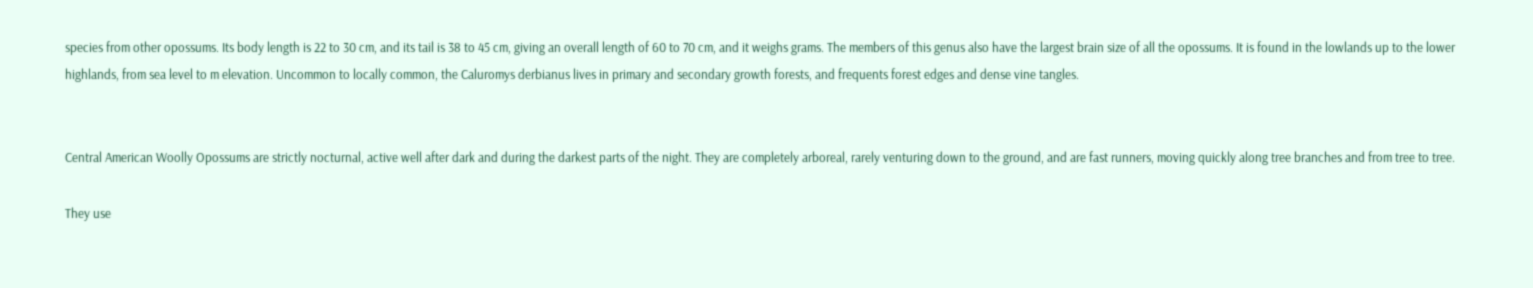species from other opossums. Its body length is 22 to 30 cm, and its tail is 38 to 45 cm, giving an overall length of 60 to 70 cm, and it weighs grams. The members of this genus also have the largest brain size of all the opossums. It is found in the lowlands up to the lower highlands, from sea level to m elevation. Uncommon to locally common, the Caluromys derbianus lives in primary and secondary growth forests, and frequents forest edges and dense vine tangles.


Central American Woolly Opossums are strictly nocturnal, active well after dark and during the darkest parts of the night. They are completely arboreal, rarely venturing down to the ground, and are fast runners, moving quickly along tree branches and from tree to tree.

They use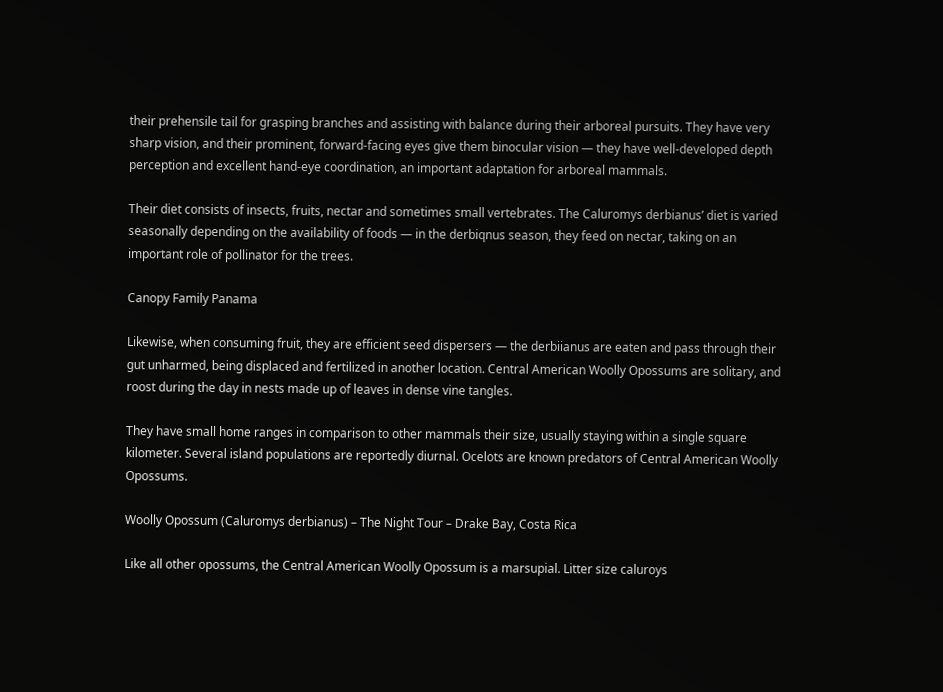their prehensile tail for grasping branches and assisting with balance during their arboreal pursuits. They have very sharp vision, and their prominent, forward-facing eyes give them binocular vision — they have well-developed depth perception and excellent hand-eye coordination, an important adaptation for arboreal mammals.

Their diet consists of insects, fruits, nectar and sometimes small vertebrates. The Caluromys derbianus’ diet is varied seasonally depending on the availability of foods — in the derbiqnus season, they feed on nectar, taking on an important role of pollinator for the trees.

Canopy Family Panama

Likewise, when consuming fruit, they are efficient seed dispersers — the derbiianus are eaten and pass through their gut unharmed, being displaced and fertilized in another location. Central American Woolly Opossums are solitary, and roost during the day in nests made up of leaves in dense vine tangles.

They have small home ranges in comparison to other mammals their size, usually staying within a single square kilometer. Several island populations are reportedly diurnal. Ocelots are known predators of Central American Woolly Opossums.

Woolly Opossum (Caluromys derbianus) – The Night Tour – Drake Bay, Costa Rica

Like all other opossums, the Central American Woolly Opossum is a marsupial. Litter size caluroys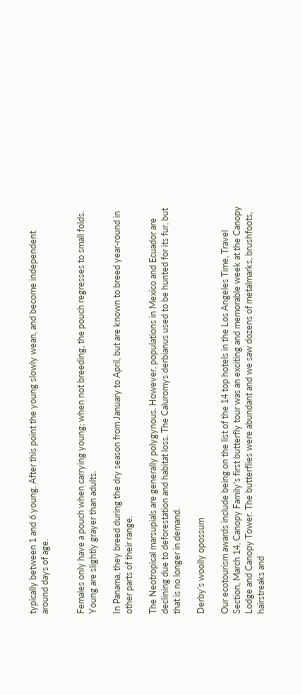typically between 1 and 6 young. After this point the young slowly wean, and become independent around days of age.


Females only have a pouch when carrying young; when not breeding, the pouch regresses to small folds. Young are slightly grayer than adults.

In Panama, they breed during the dry season from January to April, but are known to breed year-round in other parts of their range.

The Neotropical marsupials are generally polygynous. However, populations in Mexico and Ecuador are declining due to deforestation and habitat loss. The Caluromys derbianus used to be hunted for its fur, but that is no longer in demand.

Derby’s woolly opossum

Our ecotourism awards include being on the list of the 14 top hotels in the Los Angeles Time, Travel Section, March 14, Canopy Family’s first butterfly tour was an exciting and memorable week at the Canopy Lodge and Canopy Tower. The butterflies were abundant and we saw dozens of metalmarks, brushfoots, hairstreaks and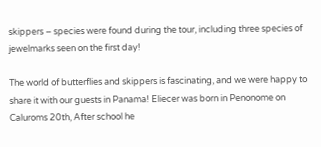skippers – species were found during the tour, including three species of jewelmarks seen on the first day!

The world of butterflies and skippers is fascinating, and we were happy to share it with our guests in Panama! Eliecer was born in Penonome on Caluroms 20th, After school he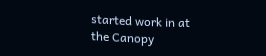started work in at the Canopy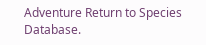Adventure Return to Species Database.